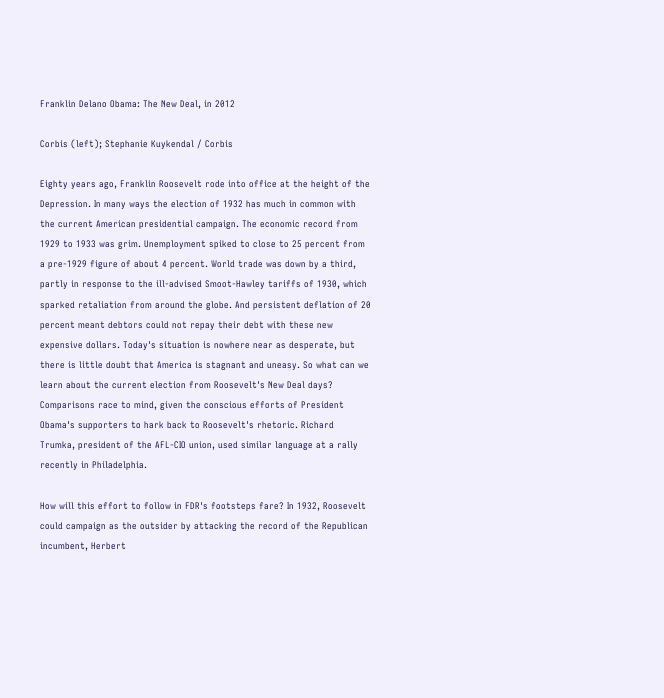Franklin Delano Obama: The New Deal, in 2012

Corbis (left); Stephanie Kuykendal / Corbis

Eighty years ago, Franklin Roosevelt rode into office at the height of the Depression. In many ways the election of 1932 has much in common with the current American presidential campaign. The economic record from 1929 to 1933 was grim. Unemployment spiked to close to 25 percent from a pre-1929 figure of about 4 percent. World trade was down by a third, partly in response to the ill-advised Smoot-Hawley tariffs of 1930, which sparked retaliation from around the globe. And persistent deflation of 20 percent meant debtors could not repay their debt with these new expensive dollars. Today's situation is nowhere near as desperate, but there is little doubt that America is stagnant and uneasy. So what can we learn about the current election from Roosevelt's New Deal days? Comparisons race to mind, given the conscious efforts of President Obama's supporters to hark back to Roosevelt's rhetoric. Richard Trumka, president of the AFL-CIO union, used similar language at a rally recently in Philadelphia.

How will this effort to follow in FDR's footsteps fare? In 1932, Roosevelt could campaign as the outsider by attacking the record of the Republican incumbent, Herbert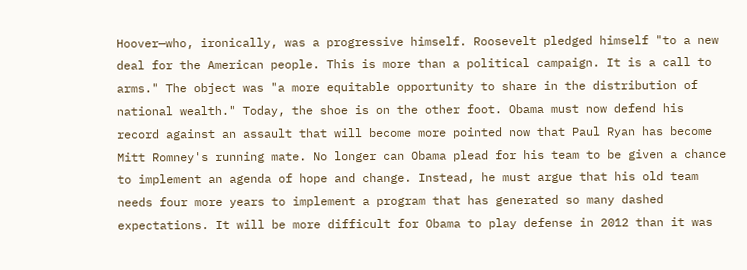Hoover—who, ironically, was a progressive himself. Roosevelt pledged himself "to a new deal for the American people. This is more than a political campaign. It is a call to arms." The object was "a more equitable opportunity to share in the distribution of national wealth." Today, the shoe is on the other foot. Obama must now defend his record against an assault that will become more pointed now that Paul Ryan has become Mitt Romney's running mate. No longer can Obama plead for his team to be given a chance to implement an agenda of hope and change. Instead, he must argue that his old team needs four more years to implement a program that has generated so many dashed expectations. It will be more difficult for Obama to play defense in 2012 than it was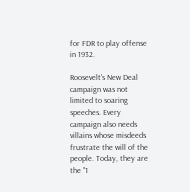for FDR to play offense in 1932.

Roosevelt's New Deal campaign was not limited to soaring speeches. Every campaign also needs villains whose misdeeds frustrate the will of the people. Today, they are the "1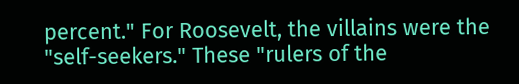percent." For Roosevelt, the villains were the "self-seekers." These "rulers of the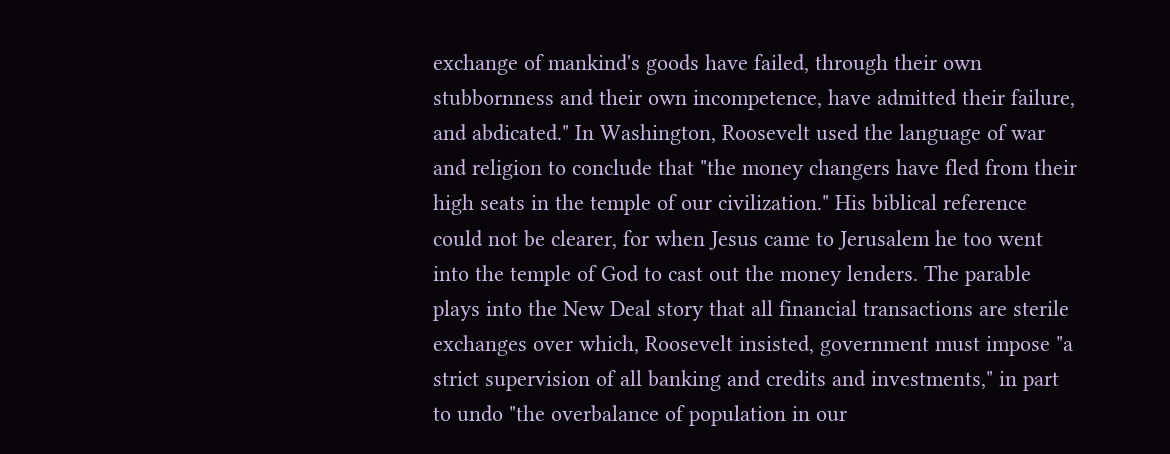exchange of mankind's goods have failed, through their own stubbornness and their own incompetence, have admitted their failure, and abdicated." In Washington, Roosevelt used the language of war and religion to conclude that "the money changers have fled from their high seats in the temple of our civilization." His biblical reference could not be clearer, for when Jesus came to Jerusalem he too went into the temple of God to cast out the money lenders. The parable plays into the New Deal story that all financial transactions are sterile exchanges over which, Roosevelt insisted, government must impose "a strict supervision of all banking and credits and investments," in part to undo "the overbalance of population in our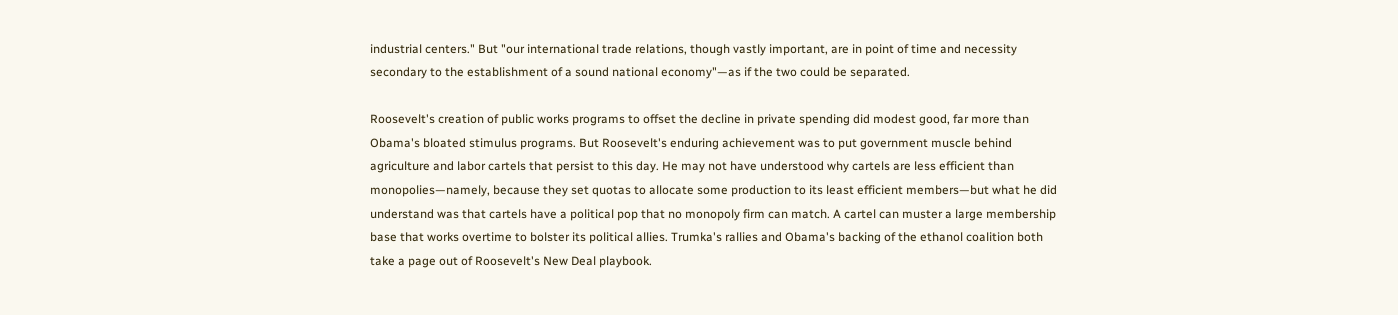industrial centers." But "our international trade relations, though vastly important, are in point of time and necessity secondary to the establishment of a sound national economy"—as if the two could be separated.

Roosevelt's creation of public works programs to offset the decline in private spending did modest good, far more than Obama's bloated stimulus programs. But Roosevelt's enduring achievement was to put government muscle behind agriculture and labor cartels that persist to this day. He may not have understood why cartels are less efficient than monopolies—namely, because they set quotas to allocate some production to its least efficient members—but what he did understand was that cartels have a political pop that no monopoly firm can match. A cartel can muster a large membership base that works overtime to bolster its political allies. Trumka's rallies and Obama's backing of the ethanol coalition both take a page out of Roosevelt's New Deal playbook.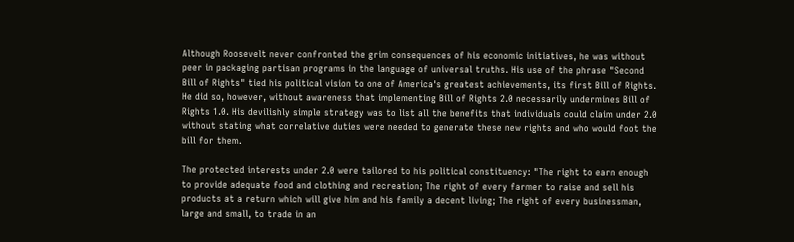Although Roosevelt never confronted the grim consequences of his economic initiatives, he was without peer in packaging partisan programs in the language of universal truths. His use of the phrase "Second Bill of Rights" tied his political vision to one of America's greatest achievements, its first Bill of Rights. He did so, however, without awareness that implementing Bill of Rights 2.0 necessarily undermines Bill of Rights 1.0. His devilishly simple strategy was to list all the benefits that individuals could claim under 2.0 without stating what correlative duties were needed to generate these new rights and who would foot the bill for them.

The protected interests under 2.0 were tailored to his political constituency: "The right to earn enough to provide adequate food and clothing and recreation; The right of every farmer to raise and sell his products at a return which will give him and his family a decent living; The right of every businessman, large and small, to trade in an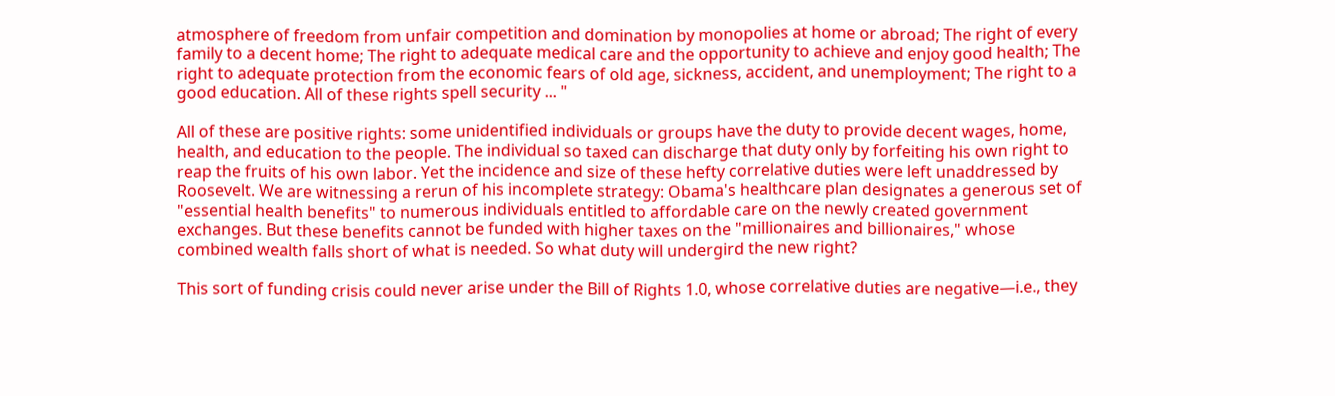atmosphere of freedom from unfair competition and domination by monopolies at home or abroad; The right of every family to a decent home; The right to adequate medical care and the opportunity to achieve and enjoy good health; The right to adequate protection from the economic fears of old age, sickness, accident, and unemployment; The right to a good education. All of these rights spell security ... "

All of these are positive rights: some unidentified individuals or groups have the duty to provide decent wages, home, health, and education to the people. The individual so taxed can discharge that duty only by forfeiting his own right to reap the fruits of his own labor. Yet the incidence and size of these hefty correlative duties were left unaddressed by Roosevelt. We are witnessing a rerun of his incomplete strategy: Obama's healthcare plan designates a generous set of "essential health benefits" to numerous individuals entitled to affordable care on the newly created government exchanges. But these benefits cannot be funded with higher taxes on the "millionaires and billionaires," whose combined wealth falls short of what is needed. So what duty will undergird the new right?

This sort of funding crisis could never arise under the Bill of Rights 1.0, whose correlative duties are negative—i.e., they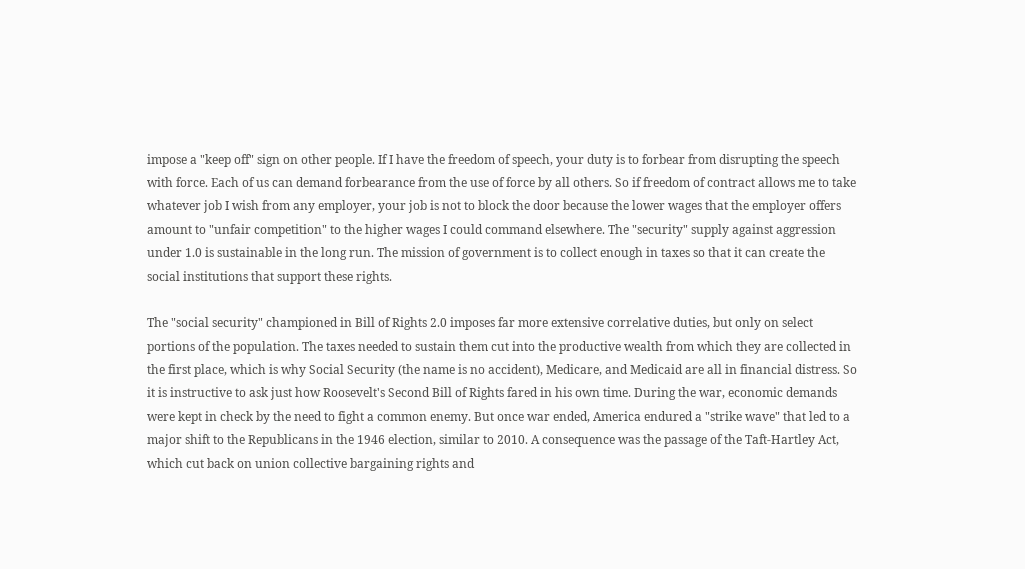impose a "keep off" sign on other people. If I have the freedom of speech, your duty is to forbear from disrupting the speech with force. Each of us can demand forbearance from the use of force by all others. So if freedom of contract allows me to take whatever job I wish from any employer, your job is not to block the door because the lower wages that the employer offers amount to "unfair competition" to the higher wages I could command elsewhere. The "security" supply against aggression under 1.0 is sustainable in the long run. The mission of government is to collect enough in taxes so that it can create the social institutions that support these rights.

The "social security" championed in Bill of Rights 2.0 imposes far more extensive correlative duties, but only on select portions of the population. The taxes needed to sustain them cut into the productive wealth from which they are collected in the first place, which is why Social Security (the name is no accident), Medicare, and Medicaid are all in financial distress. So it is instructive to ask just how Roosevelt's Second Bill of Rights fared in his own time. During the war, economic demands were kept in check by the need to fight a common enemy. But once war ended, America endured a "strike wave" that led to a major shift to the Republicans in the 1946 election, similar to 2010. A consequence was the passage of the Taft-Hartley Act, which cut back on union collective bargaining rights and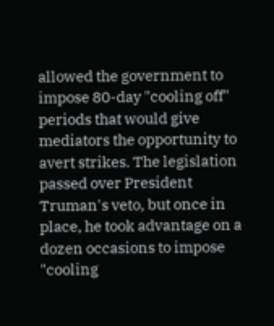allowed the government to impose 80-day "cooling off" periods that would give mediators the opportunity to avert strikes. The legislation passed over President Truman's veto, but once in place, he took advantage on a dozen occasions to impose "cooling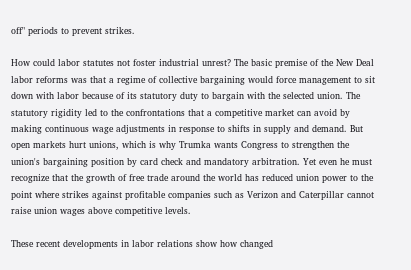off" periods to prevent strikes.

How could labor statutes not foster industrial unrest? The basic premise of the New Deal labor reforms was that a regime of collective bargaining would force management to sit down with labor because of its statutory duty to bargain with the selected union. The statutory rigidity led to the confrontations that a competitive market can avoid by making continuous wage adjustments in response to shifts in supply and demand. But open markets hurt unions, which is why Trumka wants Congress to strengthen the union's bargaining position by card check and mandatory arbitration. Yet even he must recognize that the growth of free trade around the world has reduced union power to the point where strikes against profitable companies such as Verizon and Caterpillar cannot raise union wages above competitive levels.

These recent developments in labor relations show how changed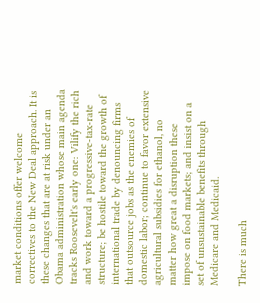market conditions offer welcome correctives to the New Deal approach. It is these changes that are at risk under an Obama administration whose main agenda tracks Roosevelt's early one: Vilify the rich and work toward a progressive-tax-rate structure; be hostile toward the growth of international trade by denouncing firms that outsource jobs as the enemies of domestic labor; continue to favor extensive agricultural subsidies for ethanol, no matter how great a disruption these impose on food markets; and insist on a set of unsustainable benefits through Medicare and Medicaid.

There is much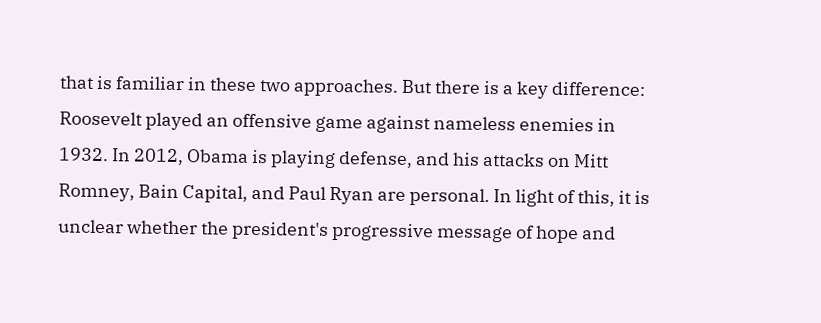that is familiar in these two approaches. But there is a key difference: Roosevelt played an offensive game against nameless enemies in 1932. In 2012, Obama is playing defense, and his attacks on Mitt Romney, Bain Capital, and Paul Ryan are personal. In light of this, it is unclear whether the president's progressive message of hope and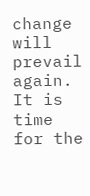change will prevail again. It is time for the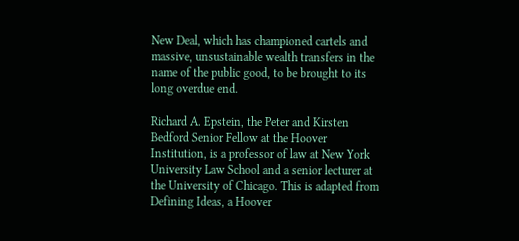New Deal, which has championed cartels and massive, unsustainable wealth transfers in the name of the public good, to be brought to its long overdue end.

Richard A. Epstein, the Peter and Kirsten Bedford Senior Fellow at the Hoover Institution, is a professor of law at New York University Law School and a senior lecturer at the University of Chicago. This is adapted from Defining Ideas, a Hoover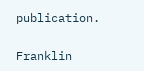publication.

Franklin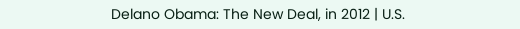Delano Obama: The New Deal, in 2012 | U.S.